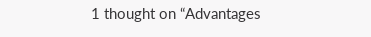1 thought on “Advantages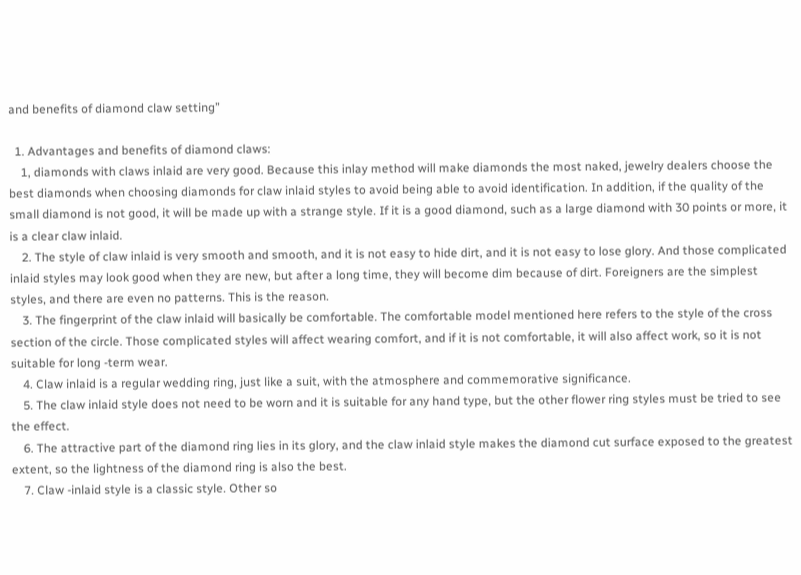and benefits of diamond claw setting”

  1. Advantages and benefits of diamond claws:
    1, diamonds with claws inlaid are very good. Because this inlay method will make diamonds the most naked, jewelry dealers choose the best diamonds when choosing diamonds for claw inlaid styles to avoid being able to avoid identification. In addition, if the quality of the small diamond is not good, it will be made up with a strange style. If it is a good diamond, such as a large diamond with 30 points or more, it is a clear claw inlaid.
    2. The style of claw inlaid is very smooth and smooth, and it is not easy to hide dirt, and it is not easy to lose glory. And those complicated inlaid styles may look good when they are new, but after a long time, they will become dim because of dirt. Foreigners are the simplest styles, and there are even no patterns. This is the reason.
    3. The fingerprint of the claw inlaid will basically be comfortable. The comfortable model mentioned here refers to the style of the cross section of the circle. Those complicated styles will affect wearing comfort, and if it is not comfortable, it will also affect work, so it is not suitable for long -term wear.
    4. Claw inlaid is a regular wedding ring, just like a suit, with the atmosphere and commemorative significance.
    5. The claw inlaid style does not need to be worn and it is suitable for any hand type, but the other flower ring styles must be tried to see the effect.
    6. The attractive part of the diamond ring lies in its glory, and the claw inlaid style makes the diamond cut surface exposed to the greatest extent, so the lightness of the diamond ring is also the best.
    7. Claw -inlaid style is a classic style. Other so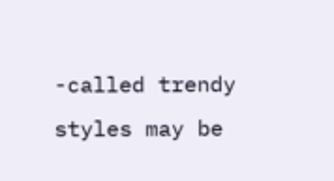-called trendy styles may be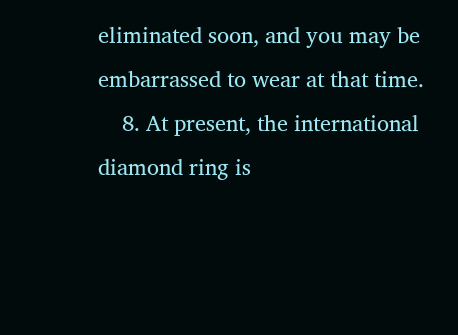eliminated soon, and you may be embarrassed to wear at that time.
    8. At present, the international diamond ring is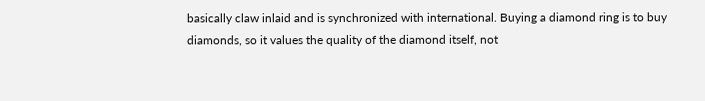basically claw inlaid and is synchronized with international. Buying a diamond ring is to buy diamonds, so it values the quality of the diamond itself, not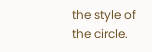the style of the circle.